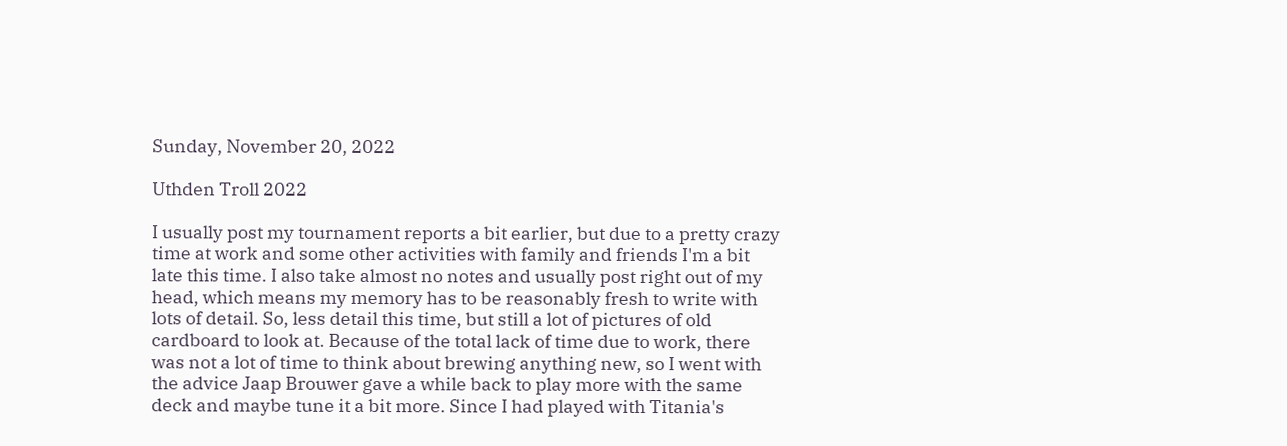Sunday, November 20, 2022

Uthden Troll 2022

I usually post my tournament reports a bit earlier, but due to a pretty crazy time at work and some other activities with family and friends I'm a bit late this time. I also take almost no notes and usually post right out of my head, which means my memory has to be reasonably fresh to write with lots of detail. So, less detail this time, but still a lot of pictures of old cardboard to look at. Because of the total lack of time due to work, there was not a lot of time to think about brewing anything new, so I went with the advice Jaap Brouwer gave a while back to play more with the same deck and maybe tune it a bit more. Since I had played with Titania's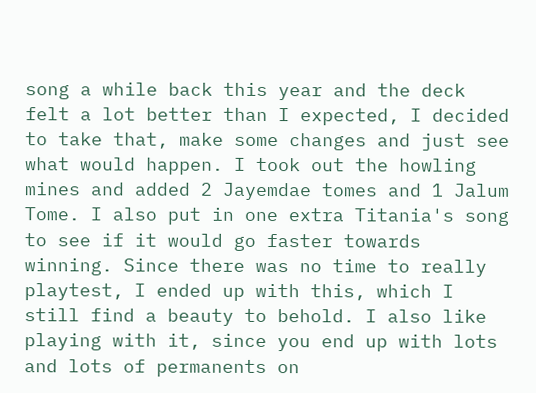song a while back this year and the deck felt a lot better than I expected, I decided to take that, make some changes and just see what would happen. I took out the howling mines and added 2 Jayemdae tomes and 1 Jalum Tome. I also put in one extra Titania's song to see if it would go faster towards winning. Since there was no time to really playtest, I ended up with this, which I still find a beauty to behold. I also like playing with it, since you end up with lots and lots of permanents on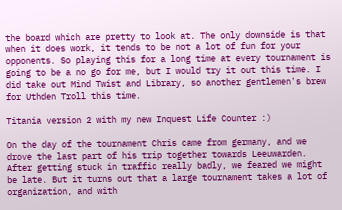the board which are pretty to look at. The only downside is that when it does work, it tends to be not a lot of fun for your opponents. So playing this for a long time at every tournament is going to be a no go for me, but I would try it out this time. I did take out Mind Twist and Library, so another gentlemen's brew for Uthden Troll this time.

Titania version 2 with my new Inquest Life Counter :)

On the day of the tournament Chris came from germany, and we drove the last part of his trip together towards Leeuwarden. After getting stuck in traffic really badly, we feared we might be late. But it turns out that a large tournament takes a lot of organization, and with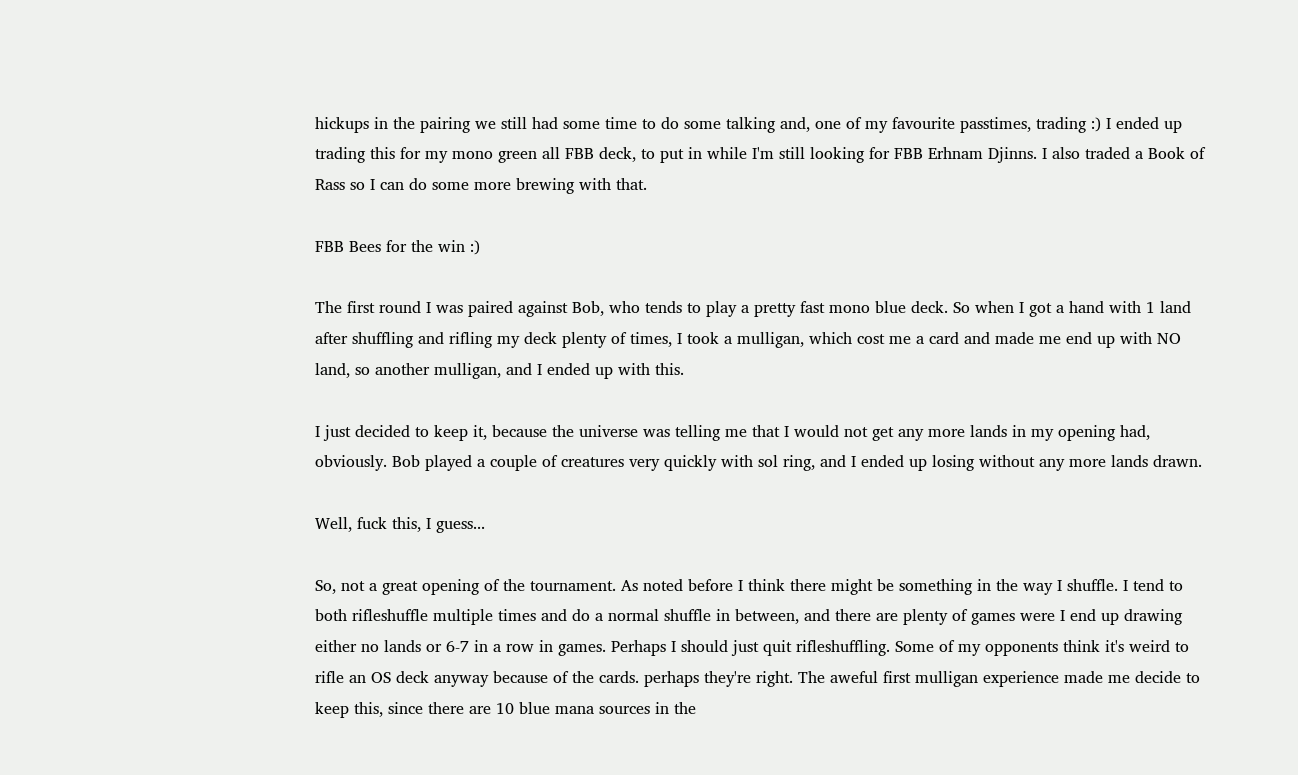hickups in the pairing we still had some time to do some talking and, one of my favourite passtimes, trading :) I ended up trading this for my mono green all FBB deck, to put in while I'm still looking for FBB Erhnam Djinns. I also traded a Book of Rass so I can do some more brewing with that.

FBB Bees for the win :)

The first round I was paired against Bob, who tends to play a pretty fast mono blue deck. So when I got a hand with 1 land after shuffling and rifling my deck plenty of times, I took a mulligan, which cost me a card and made me end up with NO land, so another mulligan, and I ended up with this.

I just decided to keep it, because the universe was telling me that I would not get any more lands in my opening had, obviously. Bob played a couple of creatures very quickly with sol ring, and I ended up losing without any more lands drawn.

Well, fuck this, I guess...

So, not a great opening of the tournament. As noted before I think there might be something in the way I shuffle. I tend to both rifleshuffle multiple times and do a normal shuffle in between, and there are plenty of games were I end up drawing either no lands or 6-7 in a row in games. Perhaps I should just quit rifleshuffling. Some of my opponents think it's weird to rifle an OS deck anyway because of the cards. perhaps they're right. The aweful first mulligan experience made me decide to keep this, since there are 10 blue mana sources in the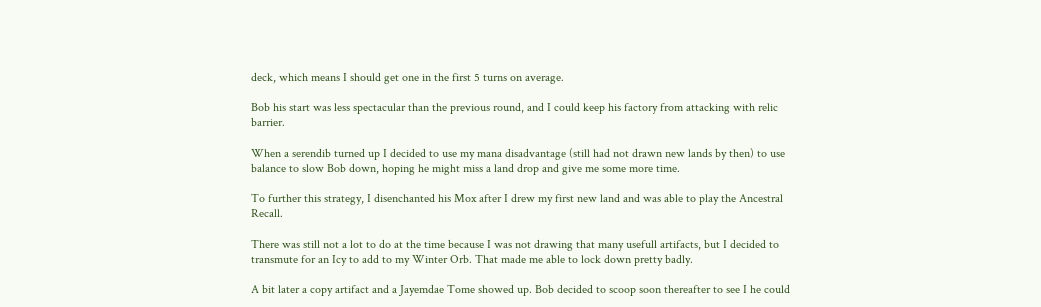deck, which means I should get one in the first 5 turns on average.

Bob his start was less spectacular than the previous round, and I could keep his factory from attacking with relic barrier.

When a serendib turned up I decided to use my mana disadvantage (still had not drawn new lands by then) to use balance to slow Bob down, hoping he might miss a land drop and give me some more time.

To further this strategy, I disenchanted his Mox after I drew my first new land and was able to play the Ancestral Recall.

There was still not a lot to do at the time because I was not drawing that many usefull artifacts, but I decided to transmute for an Icy to add to my Winter Orb. That made me able to lock down pretty badly.

A bit later a copy artifact and a Jayemdae Tome showed up. Bob decided to scoop soon thereafter to see I he could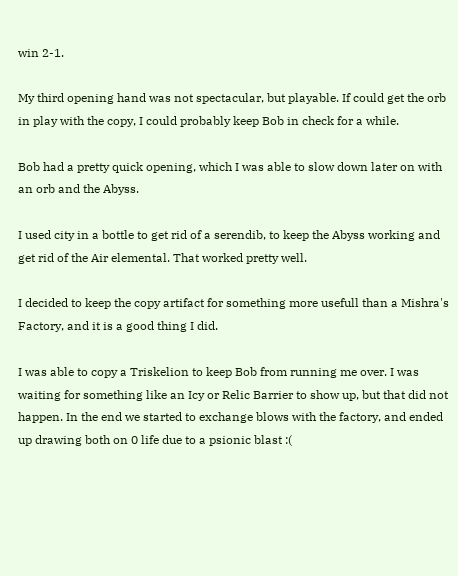win 2-1.

My third opening hand was not spectacular, but playable. If could get the orb in play with the copy, I could probably keep Bob in check for a while.

Bob had a pretty quick opening, which I was able to slow down later on with an orb and the Abyss.

I used city in a bottle to get rid of a serendib, to keep the Abyss working and get rid of the Air elemental. That worked pretty well.

I decided to keep the copy artifact for something more usefull than a Mishra's Factory, and it is a good thing I did.

I was able to copy a Triskelion to keep Bob from running me over. I was waiting for something like an Icy or Relic Barrier to show up, but that did not happen. In the end we started to exchange blows with the factory, and ended up drawing both on 0 life due to a psionic blast :(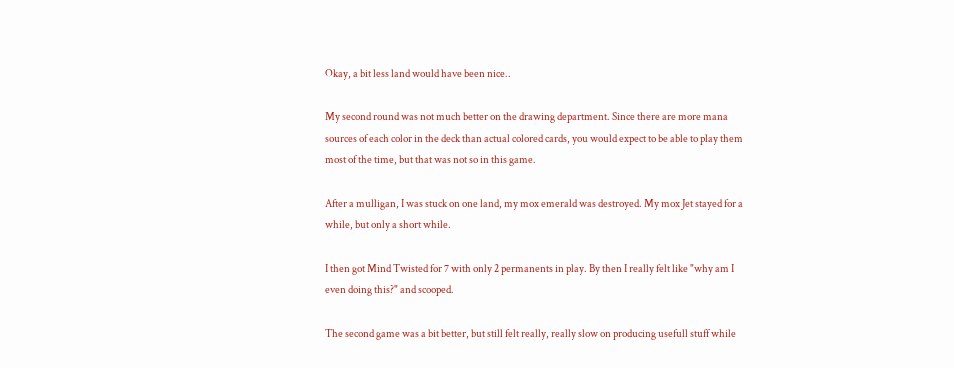Okay, a bit less land would have been nice..

My second round was not much better on the drawing department. Since there are more mana sources of each color in the deck than actual colored cards, you would expect to be able to play them most of the time, but that was not so in this game.

After a mulligan, I was stuck on one land, my mox emerald was destroyed. My mox Jet stayed for a while, but only a short while.

I then got Mind Twisted for 7 with only 2 permanents in play. By then I really felt like "why am I even doing this?" and scooped.

The second game was a bit better, but still felt really, really slow on producing usefull stuff while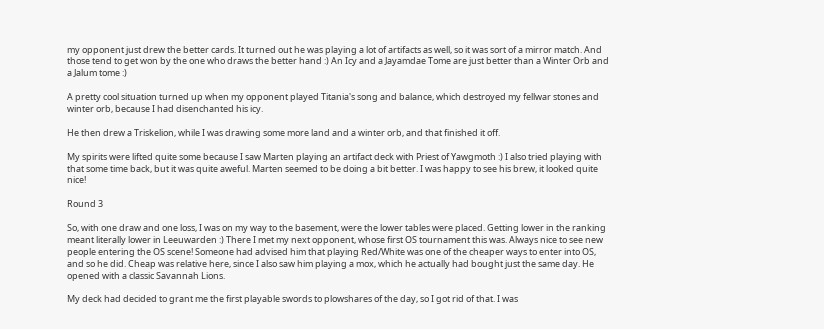my opponent just drew the better cards. It turned out he was playing a lot of artifacts as well, so it was sort of a mirror match. And those tend to get won by the one who draws the better hand :) An Icy and a Jayamdae Tome are just better than a Winter Orb and a Jalum tome :)

A pretty cool situation turned up when my opponent played Titania's song and balance, which destroyed my fellwar stones and winter orb, because I had disenchanted his icy.

He then drew a Triskelion, while I was drawing some more land and a winter orb, and that finished it off.

My spirits were lifted quite some because I saw Marten playing an artifact deck with Priest of Yawgmoth :) I also tried playing with that some time back, but it was quite aweful. Marten seemed to be doing a bit better. I was happy to see his brew, it looked quite nice!

Round 3

So, with one draw and one loss, I was on my way to the basement, were the lower tables were placed. Getting lower in the ranking meant literally lower in Leeuwarden :) There I met my next opponent, whose first OS tournament this was. Always nice to see new people entering the OS scene! Someone had advised him that playing Red/White was one of the cheaper ways to enter into OS, and so he did. Cheap was relative here, since I also saw him playing a mox, which he actually had bought just the same day. He opened with a classic Savannah Lions.

My deck had decided to grant me the first playable swords to plowshares of the day, so I got rid of that. I was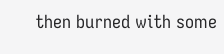then burned with some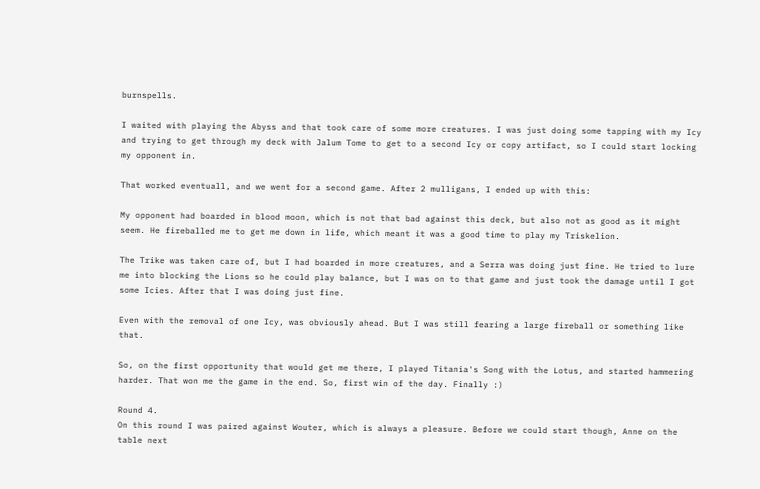burnspells.

I waited with playing the Abyss and that took care of some more creatures. I was just doing some tapping with my Icy and trying to get through my deck with Jalum Tome to get to a second Icy or copy artifact, so I could start locking my opponent in.

That worked eventuall, and we went for a second game. After 2 mulligans, I ended up with this:

My opponent had boarded in blood moon, which is not that bad against this deck, but also not as good as it might seem. He fireballed me to get me down in life, which meant it was a good time to play my Triskelion.

The Trike was taken care of, but I had boarded in more creatures, and a Serra was doing just fine. He tried to lure me into blocking the Lions so he could play balance, but I was on to that game and just took the damage until I got some Icies. After that I was doing just fine.

Even with the removal of one Icy, was obviously ahead. But I was still fearing a large fireball or something like that.

So, on the first opportunity that would get me there, I played Titania's Song with the Lotus, and started hammering harder. That won me the game in the end. So, first win of the day. Finally :)

Round 4.
On this round I was paired against Wouter, which is always a pleasure. Before we could start though, Anne on the table next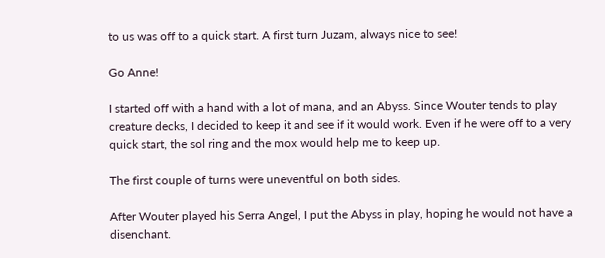to us was off to a quick start. A first turn Juzam, always nice to see!

Go Anne!

I started off with a hand with a lot of mana, and an Abyss. Since Wouter tends to play creature decks, I decided to keep it and see if it would work. Even if he were off to a very quick start, the sol ring and the mox would help me to keep up.

The first couple of turns were uneventful on both sides.

After Wouter played his Serra Angel, I put the Abyss in play, hoping he would not have a disenchant.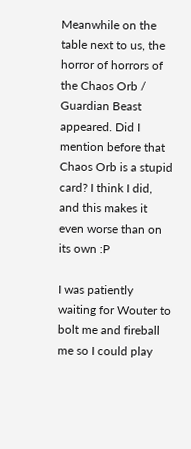Meanwhile on the table next to us, the horror of horrors of the Chaos Orb / Guardian Beast appeared. Did I mention before that Chaos Orb is a stupid card? I think I did, and this makes it even worse than on its own :P

I was patiently waiting for Wouter to bolt me and fireball me so I could play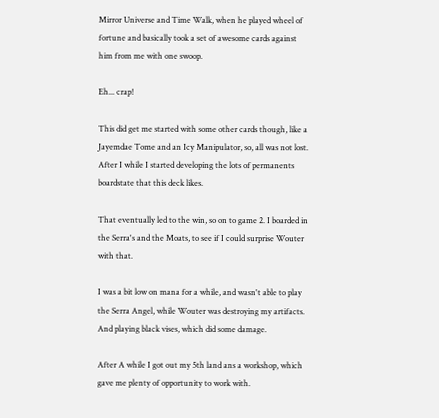Mirror Universe and Time Walk, when he played wheel of fortune and basically took a set of awesome cards against him from me with one swoop.

Eh... crap!

This did get me started with some other cards though, like a Jayemdae Tome and an Icy Manipulator, so, all was not lost. After I while I started developing the lots of permanents boardstate that this deck likes.

That eventually led to the win, so on to game 2. I boarded in the Serra's and the Moats, to see if I could surprise Wouter with that.

I was a bit low on mana for a while, and wasn't able to play the Serra Angel, while Wouter was destroying my artifacts. And playing black vises, which did some damage.

After A while I got out my 5th land ans a workshop, which gave me plenty of opportunity to work with.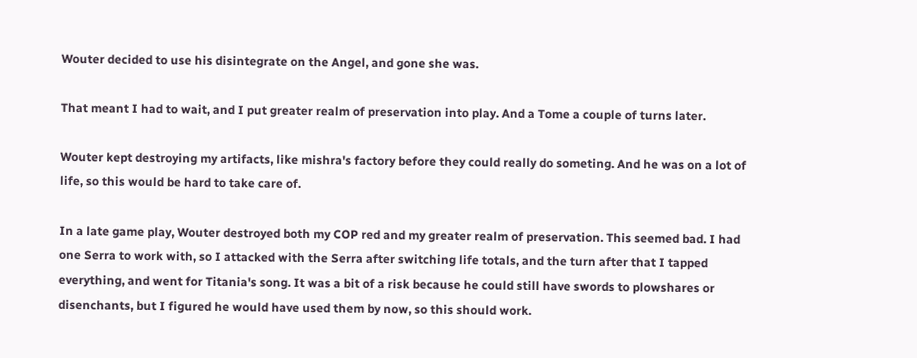Wouter decided to use his disintegrate on the Angel, and gone she was.

That meant I had to wait, and I put greater realm of preservation into play. And a Tome a couple of turns later.

Wouter kept destroying my artifacts, like mishra's factory before they could really do someting. And he was on a lot of life, so this would be hard to take care of.

In a late game play, Wouter destroyed both my COP red and my greater realm of preservation. This seemed bad. I had one Serra to work with, so I attacked with the Serra after switching life totals, and the turn after that I tapped everything, and went for Titania's song. It was a bit of a risk because he could still have swords to plowshares or disenchants, but I figured he would have used them by now, so this should work.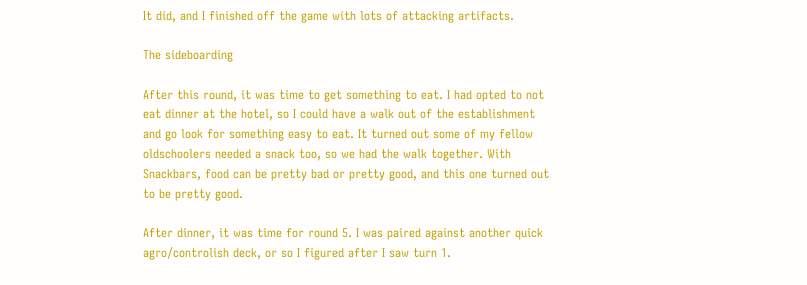It did, and I finished off the game with lots of attacking artifacts.

The sideboarding

After this round, it was time to get something to eat. I had opted to not eat dinner at the hotel, so I could have a walk out of the establishment and go look for something easy to eat. It turned out some of my fellow oldschoolers needed a snack too, so we had the walk together. With Snackbars, food can be pretty bad or pretty good, and this one turned out to be pretty good.

After dinner, it was time for round 5. I was paired against another quick agro/controlish deck, or so I figured after I saw turn 1.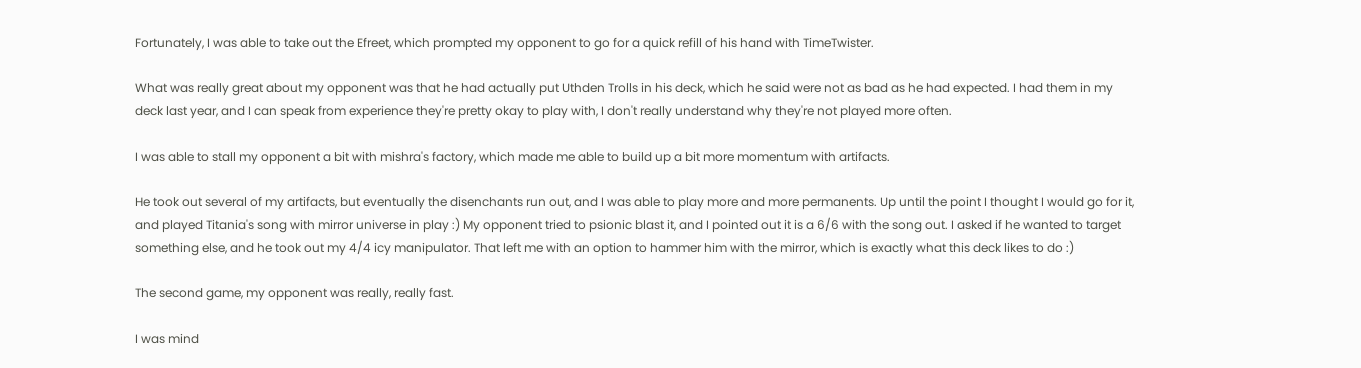Fortunately, I was able to take out the Efreet, which prompted my opponent to go for a quick refill of his hand with TimeTwister.

What was really great about my opponent was that he had actually put Uthden Trolls in his deck, which he said were not as bad as he had expected. I had them in my deck last year, and I can speak from experience they're pretty okay to play with, I don't really understand why they're not played more often.

I was able to stall my opponent a bit with mishra's factory, which made me able to build up a bit more momentum with artifacts.

He took out several of my artifacts, but eventually the disenchants run out, and I was able to play more and more permanents. Up until the point I thought I would go for it, and played Titania's song with mirror universe in play :) My opponent tried to psionic blast it, and I pointed out it is a 6/6 with the song out. I asked if he wanted to target something else, and he took out my 4/4 icy manipulator. That left me with an option to hammer him with the mirror, which is exactly what this deck likes to do :)

The second game, my opponent was really, really fast.

I was mind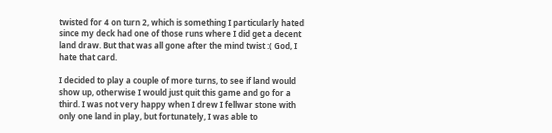twisted for 4 on turn 2, which is something I particularly hated since my deck had one of those runs where I did get a decent land draw. But that was all gone after the mind twist :( God, I hate that card.

I decided to play a couple of more turns, to see if land would show up, otherwise I would just quit this game and go for a third. I was not very happy when I drew I fellwar stone with only one land in play, but fortunately, I was able to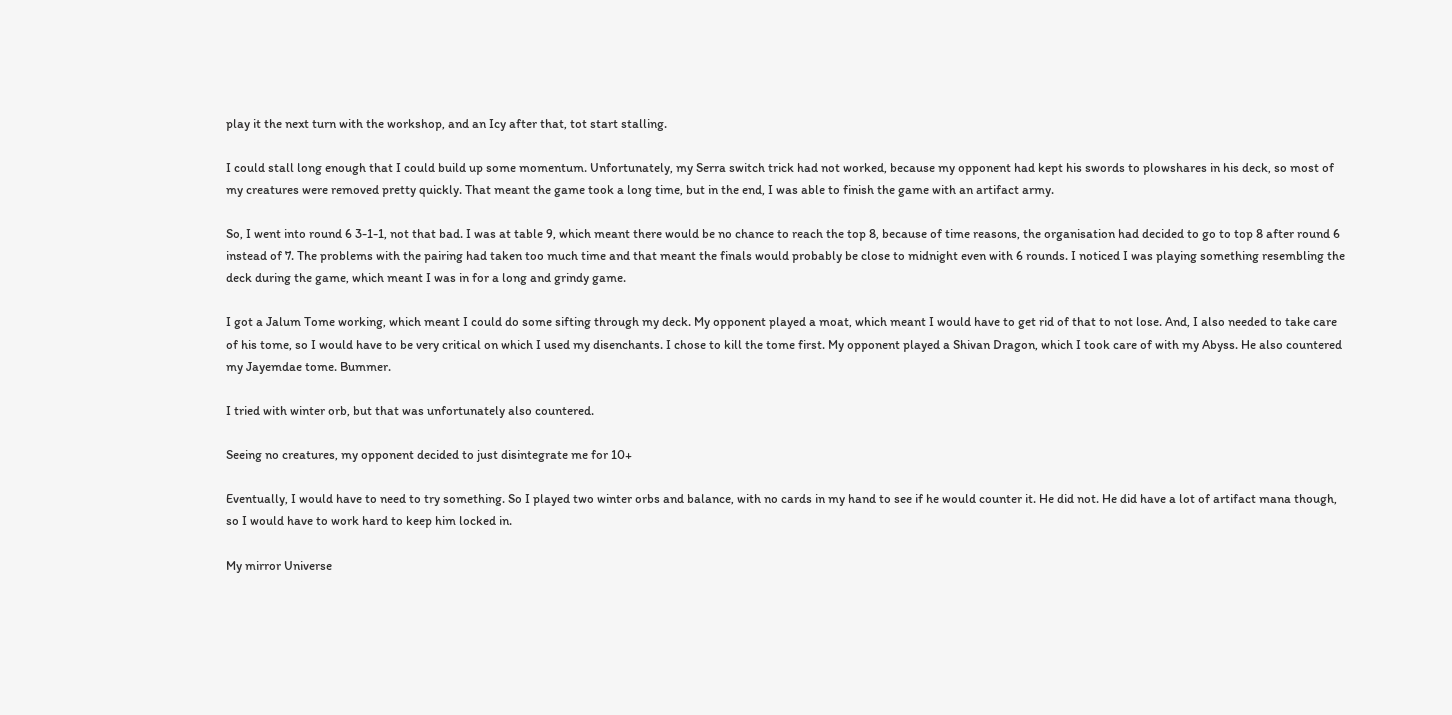play it the next turn with the workshop, and an Icy after that, tot start stalling.

I could stall long enough that I could build up some momentum. Unfortunately, my Serra switch trick had not worked, because my opponent had kept his swords to plowshares in his deck, so most of my creatures were removed pretty quickly. That meant the game took a long time, but in the end, I was able to finish the game with an artifact army.

So, I went into round 6 3-1-1, not that bad. I was at table 9, which meant there would be no chance to reach the top 8, because of time reasons, the organisation had decided to go to top 8 after round 6 instead of 7. The problems with the pairing had taken too much time and that meant the finals would probably be close to midnight even with 6 rounds. I noticed I was playing something resembling the deck during the game, which meant I was in for a long and grindy game.

I got a Jalum Tome working, which meant I could do some sifting through my deck. My opponent played a moat, which meant I would have to get rid of that to not lose. And, I also needed to take care of his tome, so I would have to be very critical on which I used my disenchants. I chose to kill the tome first. My opponent played a Shivan Dragon, which I took care of with my Abyss. He also countered my Jayemdae tome. Bummer.

I tried with winter orb, but that was unfortunately also countered.

Seeing no creatures, my opponent decided to just disintegrate me for 10+

Eventually, I would have to need to try something. So I played two winter orbs and balance, with no cards in my hand to see if he would counter it. He did not. He did have a lot of artifact mana though, so I would have to work hard to keep him locked in.

My mirror Universe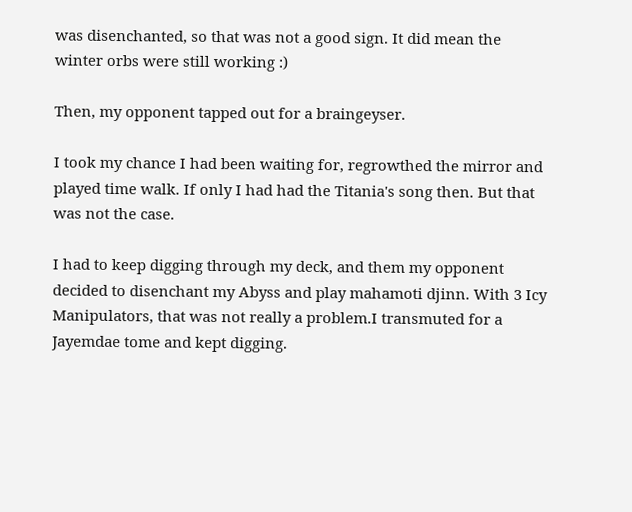was disenchanted, so that was not a good sign. It did mean the winter orbs were still working :)

Then, my opponent tapped out for a braingeyser.

I took my chance I had been waiting for, regrowthed the mirror and played time walk. If only I had had the Titania's song then. But that was not the case.

I had to keep digging through my deck, and them my opponent decided to disenchant my Abyss and play mahamoti djinn. With 3 Icy Manipulators, that was not really a problem.I transmuted for a Jayemdae tome and kept digging.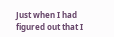Just when I had figured out that I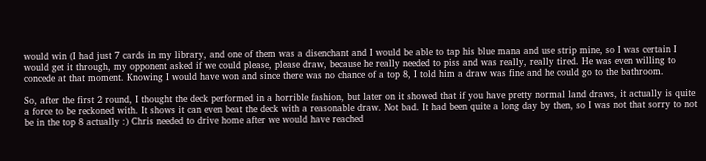would win (I had just 7 cards in my library, and one of them was a disenchant and I would be able to tap his blue mana and use strip mine, so I was certain I would get it through, my opponent asked if we could please, please draw, because he really needed to piss and was really, really tired. He was even willing to concede at that moment. Knowing I would have won and since there was no chance of a top 8, I told him a draw was fine and he could go to the bathroom.

So, after the first 2 round, I thought the deck performed in a horrible fashion, but later on it showed that if you have pretty normal land draws, it actually is quite a force to be reckoned with. It shows it can even beat the deck with a reasonable draw. Not bad. It had been quite a long day by then, so I was not that sorry to not be in the top 8 actually :) Chris needed to drive home after we would have reached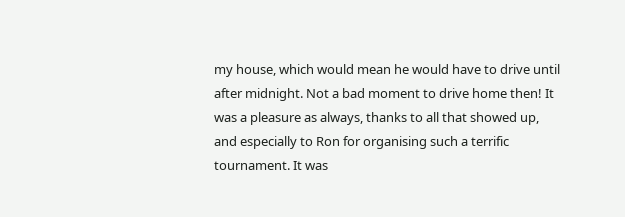my house, which would mean he would have to drive until after midnight. Not a bad moment to drive home then! It was a pleasure as always, thanks to all that showed up, and especially to Ron for organising such a terrific tournament. It was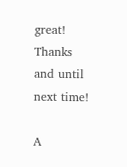great! Thanks and until next time!

A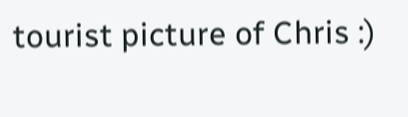tourist picture of Chris :)